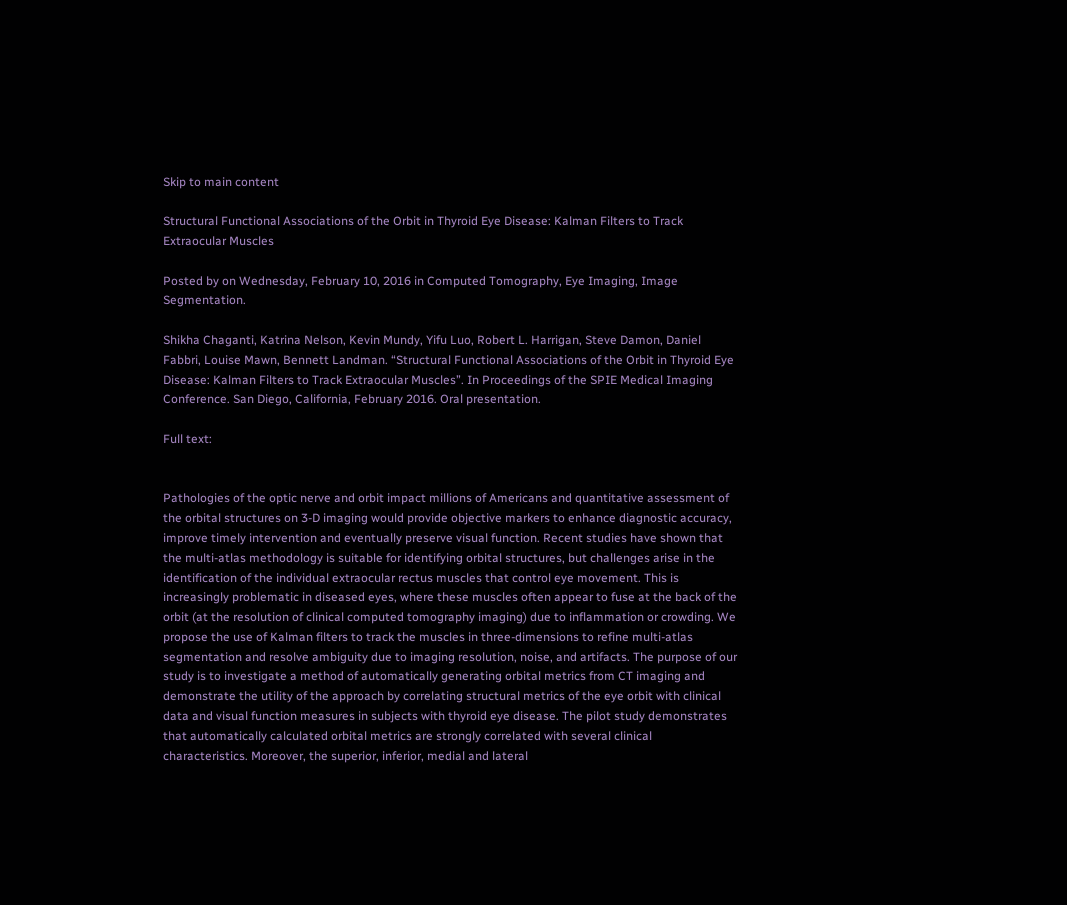Skip to main content

Structural Functional Associations of the Orbit in Thyroid Eye Disease: Kalman Filters to Track Extraocular Muscles

Posted by on Wednesday, February 10, 2016 in Computed Tomography, Eye Imaging, Image Segmentation.

Shikha Chaganti, Katrina Nelson, Kevin Mundy, Yifu Luo, Robert L. Harrigan, Steve Damon, Daniel Fabbri, Louise Mawn, Bennett Landman. “Structural Functional Associations of the Orbit in Thyroid Eye Disease: Kalman Filters to Track Extraocular Muscles”. In Proceedings of the SPIE Medical Imaging Conference. San Diego, California, February 2016. Oral presentation.

Full text:


Pathologies of the optic nerve and orbit impact millions of Americans and quantitative assessment of the orbital structures on 3-D imaging would provide objective markers to enhance diagnostic accuracy, improve timely intervention and eventually preserve visual function. Recent studies have shown that the multi-atlas methodology is suitable for identifying orbital structures, but challenges arise in the identification of the individual extraocular rectus muscles that control eye movement. This is increasingly problematic in diseased eyes, where these muscles often appear to fuse at the back of the orbit (at the resolution of clinical computed tomography imaging) due to inflammation or crowding. We propose the use of Kalman filters to track the muscles in three-dimensions to refine multi-atlas segmentation and resolve ambiguity due to imaging resolution, noise, and artifacts. The purpose of our study is to investigate a method of automatically generating orbital metrics from CT imaging and demonstrate the utility of the approach by correlating structural metrics of the eye orbit with clinical data and visual function measures in subjects with thyroid eye disease. The pilot study demonstrates that automatically calculated orbital metrics are strongly correlated with several clinical characteristics. Moreover, the superior, inferior, medial and lateral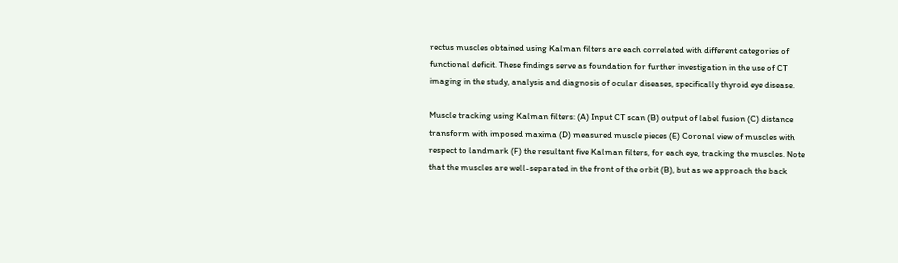rectus muscles obtained using Kalman filters are each correlated with different categories of functional deficit. These findings serve as foundation for further investigation in the use of CT imaging in the study, analysis and diagnosis of ocular diseases, specifically thyroid eye disease.

Muscle tracking using Kalman filters: (A) Input CT scan (B) output of label fusion (C) distance transform with imposed maxima (D) measured muscle pieces (E) Coronal view of muscles with respect to landmark (F) the resultant five Kalman filters, for each eye, tracking the muscles. Note that the muscles are well-separated in the front of the orbit (B), but as we approach the back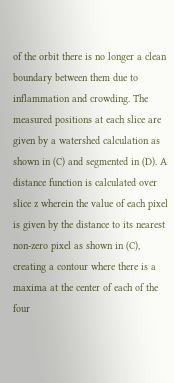of the orbit there is no longer a clean boundary between them due to inflammation and crowding. The measured positions at each slice are given by a watershed calculation as shown in (C) and segmented in (D). A distance function is calculated over slice z wherein the value of each pixel is given by the distance to its nearest non-zero pixel as shown in (C), creating a contour where there is a maxima at the center of each of the four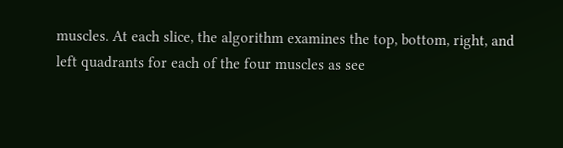muscles. At each slice, the algorithm examines the top, bottom, right, and left quadrants for each of the four muscles as see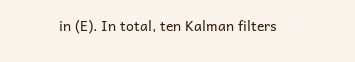in (E). In total, ten Kalman filters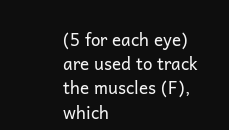(5 for each eye) are used to track the muscles (F), which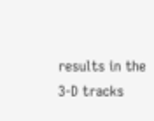results in the 3-D tracks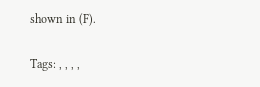shown in (F).


Tags: , , , ,